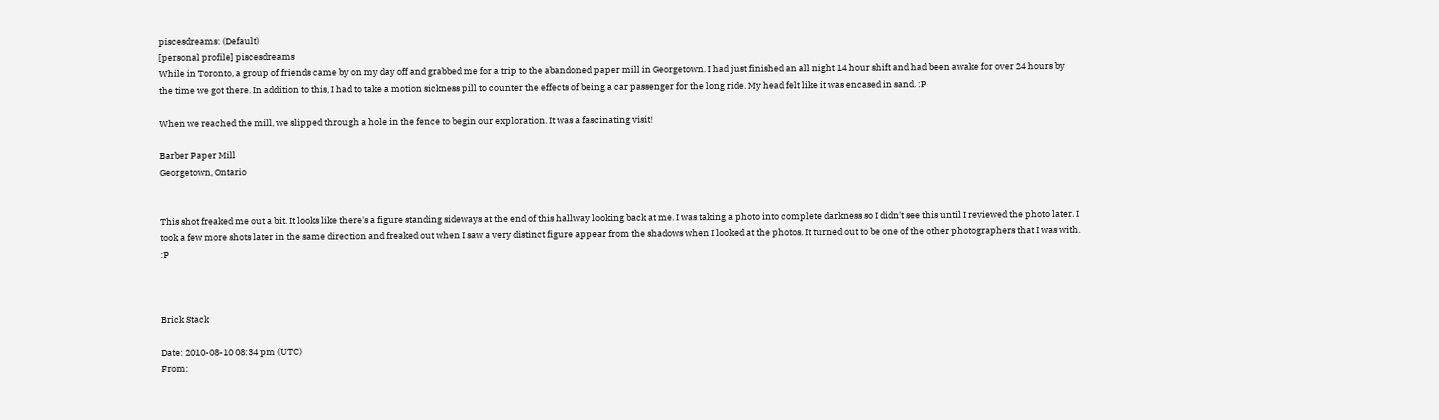piscesdreams: (Default)
[personal profile] piscesdreams
While in Toronto, a group of friends came by on my day off and grabbed me for a trip to the abandoned paper mill in Georgetown. I had just finished an all night 14 hour shift and had been awake for over 24 hours by the time we got there. In addition to this, I had to take a motion sickness pill to counter the effects of being a car passenger for the long ride. My head felt like it was encased in sand. :P

When we reached the mill, we slipped through a hole in the fence to begin our exploration. It was a fascinating visit!

Barber Paper Mill
Georgetown, Ontario


This shot freaked me out a bit. It looks like there's a figure standing sideways at the end of this hallway looking back at me. I was taking a photo into complete darkness so I didn't see this until I reviewed the photo later. I took a few more shots later in the same direction and freaked out when I saw a very distinct figure appear from the shadows when I looked at the photos. It turned out to be one of the other photographers that I was with. :P



Brick Stack

Date: 2010-08-10 08:34 pm (UTC)
From: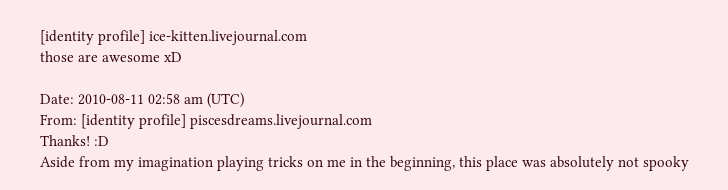[identity profile] ice-kitten.livejournal.com
those are awesome xD

Date: 2010-08-11 02:58 am (UTC)
From: [identity profile] piscesdreams.livejournal.com
Thanks! :D
Aside from my imagination playing tricks on me in the beginning, this place was absolutely not spooky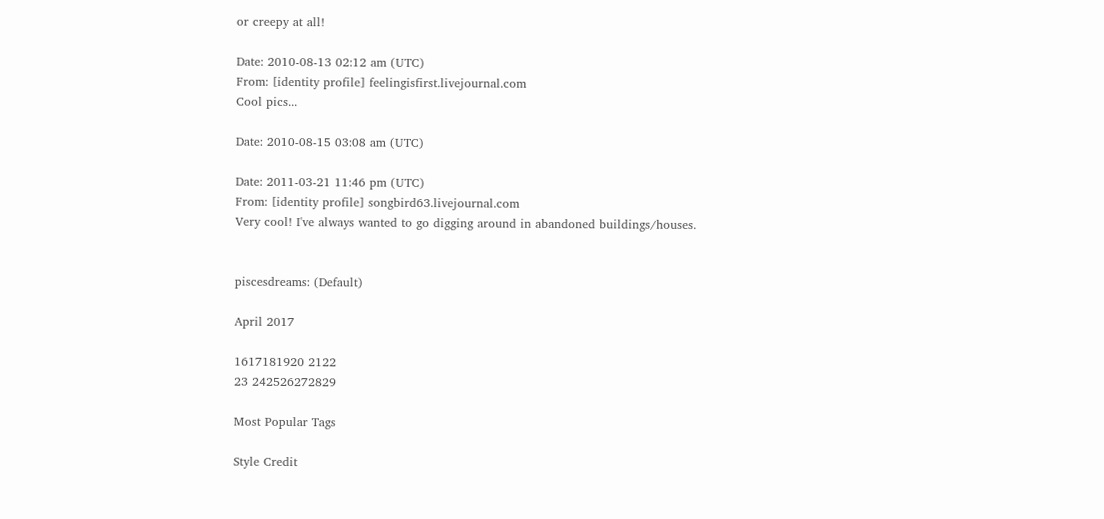or creepy at all!

Date: 2010-08-13 02:12 am (UTC)
From: [identity profile] feelingisfirst.livejournal.com
Cool pics...

Date: 2010-08-15 03:08 am (UTC)

Date: 2011-03-21 11:46 pm (UTC)
From: [identity profile] songbird63.livejournal.com
Very cool! I've always wanted to go digging around in abandoned buildings/houses.


piscesdreams: (Default)

April 2017

1617181920 2122
23 242526272829

Most Popular Tags

Style Credit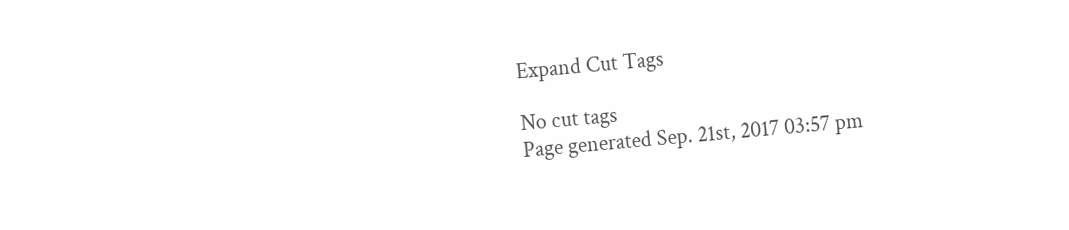Expand Cut Tags

No cut tags
Page generated Sep. 21st, 2017 03:57 pm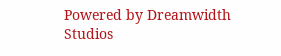Powered by Dreamwidth Studios